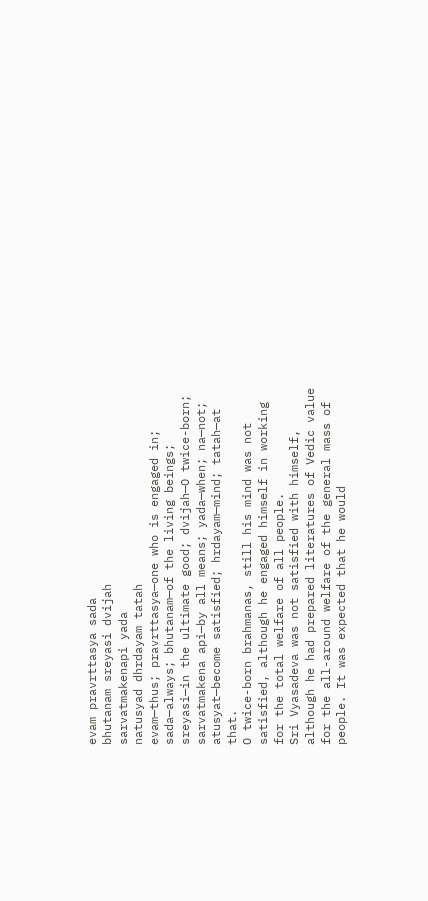evam pravrttasya sada
bhutanam sreyasi dvijah
sarvatmakenapi yada
natusyad dhrdayam tatah
evam—thus; pravrttasya—one who is engaged in; sada—always; bhutanam—of the living beings; sreyasi—in the ultimate good; dvijah—O twice-born; sarvatmakena api—by all means; yada—when; na—not; atusyat—become satisfied; hrdayam—mind; tatah—at that.
O twice-born brahmanas, still his mind was not satisfied, although he engaged himself in working for the total welfare of all people.
Sri Vyasadeva was not satisfied with himself, although he had prepared literatures of Vedic value for the all-around welfare of the general mass of people. It was expected that he would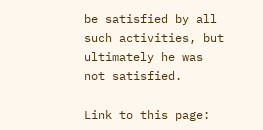be satisfied by all such activities, but ultimately he was not satisfied.

Link to this page: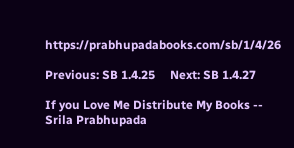https://prabhupadabooks.com/sb/1/4/26

Previous: SB 1.4.25     Next: SB 1.4.27

If you Love Me Distribute My Books -- Srila Prabhupada